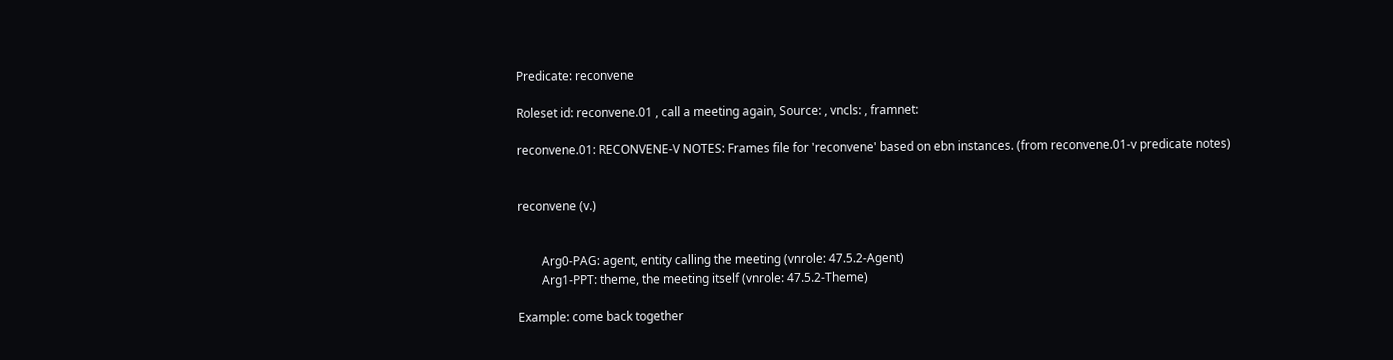Predicate: reconvene

Roleset id: reconvene.01 , call a meeting again, Source: , vncls: , framnet:

reconvene.01: RECONVENE-V NOTES: Frames file for 'reconvene' based on ebn instances. (from reconvene.01-v predicate notes)


reconvene (v.)


        Arg0-PAG: agent, entity calling the meeting (vnrole: 47.5.2-Agent)
        Arg1-PPT: theme, the meeting itself (vnrole: 47.5.2-Theme)

Example: come back together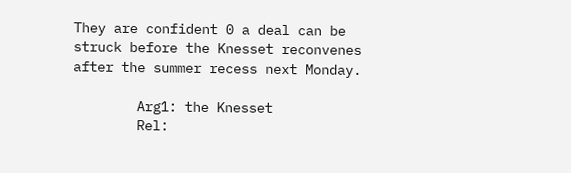They are confident 0 a deal can be struck before the Knesset reconvenes after the summer recess next Monday.

        Arg1: the Knesset
        Rel: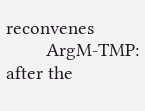reconvenes
        ArgM-TMP: after the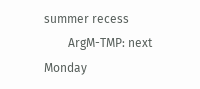summer recess
        ArgM-TMP: next Monday